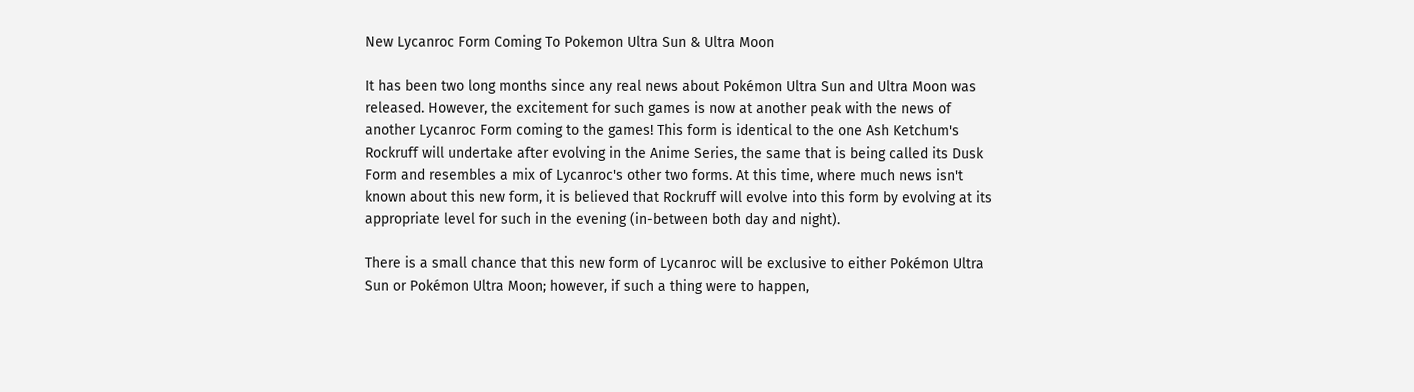New Lycanroc Form Coming To Pokemon Ultra Sun & Ultra Moon

It has been two long months since any real news about Pokémon Ultra Sun and Ultra Moon was released. However, the excitement for such games is now at another peak with the news of another Lycanroc Form coming to the games! This form is identical to the one Ash Ketchum's Rockruff will undertake after evolving in the Anime Series, the same that is being called its Dusk Form and resembles a mix of Lycanroc's other two forms. At this time, where much news isn't known about this new form, it is believed that Rockruff will evolve into this form by evolving at its appropriate level for such in the evening (in-between both day and night).

There is a small chance that this new form of Lycanroc will be exclusive to either Pokémon Ultra Sun or Pokémon Ultra Moon; however, if such a thing were to happen,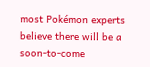most Pokémon experts believe there will be a soon-to-come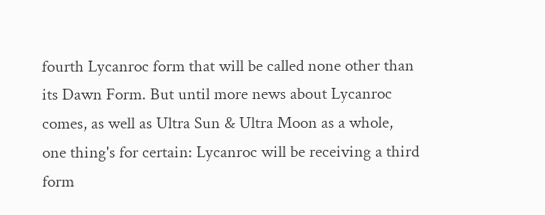fourth Lycanroc form that will be called none other than its Dawn Form. But until more news about Lycanroc comes, as well as Ultra Sun & Ultra Moon as a whole, one thing's for certain: Lycanroc will be receiving a third form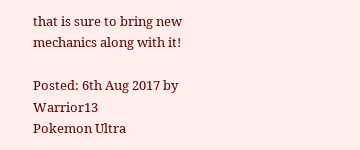that is sure to bring new mechanics along with it!

Posted: 6th Aug 2017 by Warrior13
Pokemon Ultra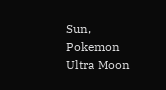Sun, Pokemon Ultra Moon